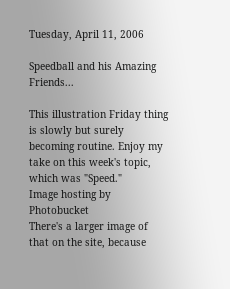Tuesday, April 11, 2006

Speedball and his Amazing Friends...

This illustration Friday thing is slowly but surely becoming routine. Enjoy my take on this week's topic, which was "Speed."
Image hosting by Photobucket
There's a larger image of that on the site, because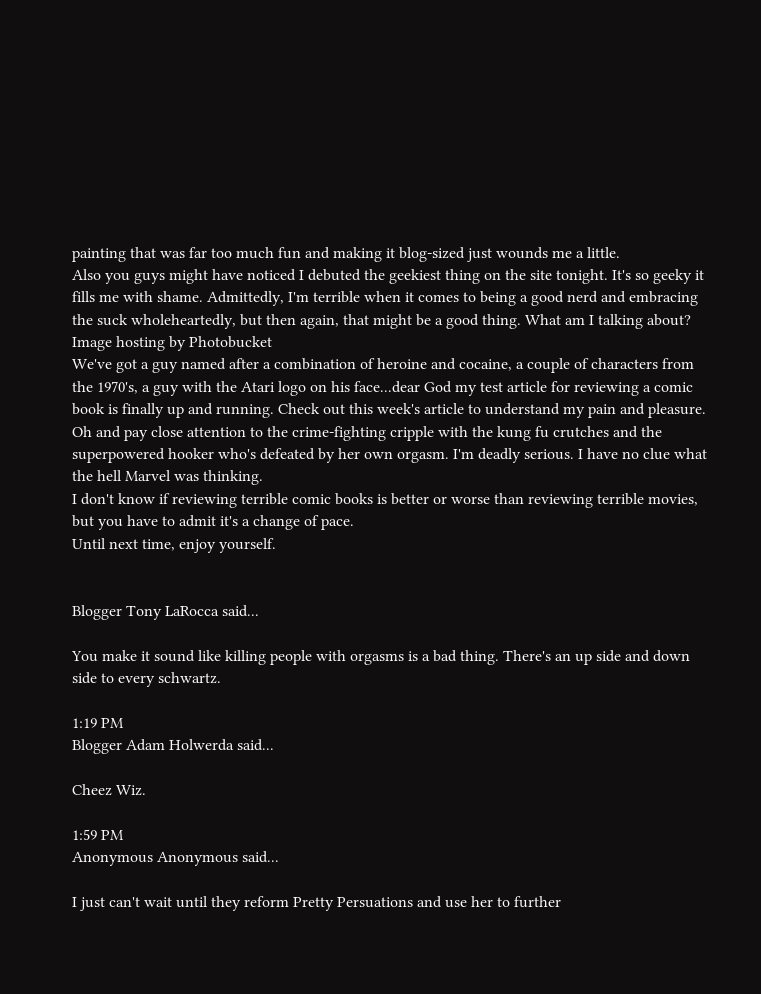painting that was far too much fun and making it blog-sized just wounds me a little.
Also you guys might have noticed I debuted the geekiest thing on the site tonight. It's so geeky it fills me with shame. Admittedly, I'm terrible when it comes to being a good nerd and embracing the suck wholeheartedly, but then again, that might be a good thing. What am I talking about?
Image hosting by Photobucket
We've got a guy named after a combination of heroine and cocaine, a couple of characters from the 1970's, a guy with the Atari logo on his face...dear God my test article for reviewing a comic book is finally up and running. Check out this week's article to understand my pain and pleasure. Oh and pay close attention to the crime-fighting cripple with the kung fu crutches and the superpowered hooker who's defeated by her own orgasm. I'm deadly serious. I have no clue what the hell Marvel was thinking.
I don't know if reviewing terrible comic books is better or worse than reviewing terrible movies, but you have to admit it's a change of pace.
Until next time, enjoy yourself.


Blogger Tony LaRocca said...

You make it sound like killing people with orgasms is a bad thing. There's an up side and down side to every schwartz.

1:19 PM
Blogger Adam Holwerda said...

Cheez Wiz.

1:59 PM
Anonymous Anonymous said...

I just can't wait until they reform Pretty Persuations and use her to further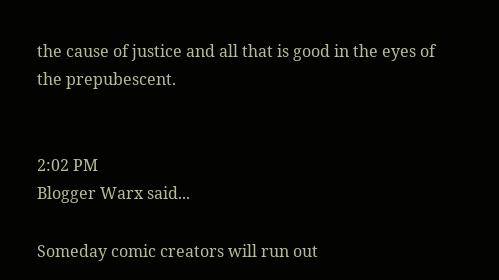the cause of justice and all that is good in the eyes of the prepubescent.


2:02 PM
Blogger Warx said...

Someday comic creators will run out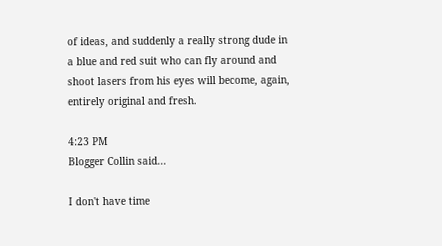of ideas, and suddenly a really strong dude in a blue and red suit who can fly around and shoot lasers from his eyes will become, again, entirely original and fresh.

4:23 PM
Blogger Collin said...

I don't have time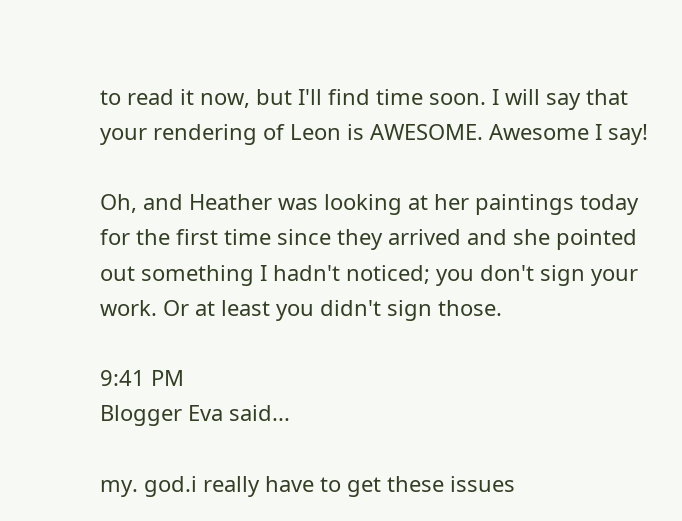to read it now, but I'll find time soon. I will say that your rendering of Leon is AWESOME. Awesome I say!

Oh, and Heather was looking at her paintings today for the first time since they arrived and she pointed out something I hadn't noticed; you don't sign your work. Or at least you didn't sign those.

9:41 PM
Blogger Eva said...

my. god.i really have to get these issues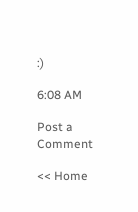:)

6:08 AM

Post a Comment

<< Home